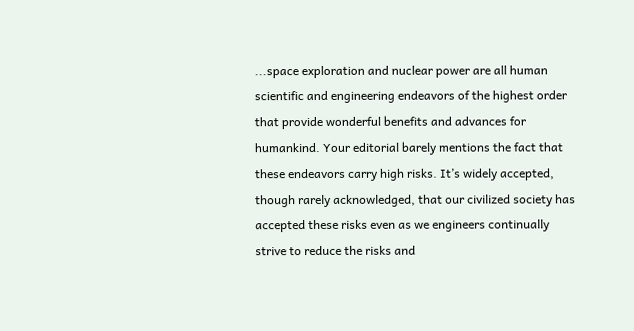...space exploration and nuclear power are all human scientific and engineering endeavors of the highest order that provide wonderful benefits and advances for humankind. Your editorial barely mentions the fact that these endeavors carry high risks. It’s widely accepted, though rarely acknowledged, that our civilized society has accepted these risks even as we engineers continually strive to reduce the risks and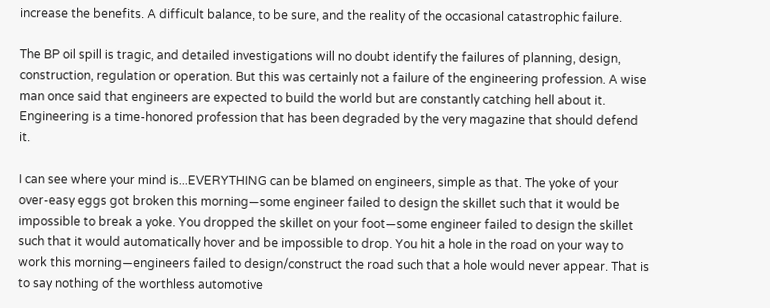increase the benefits. A difficult balance, to be sure, and the reality of the occasional catastrophic failure.

The BP oil spill is tragic, and detailed investigations will no doubt identify the failures of planning, design, construction, regulation or operation. But this was certainly not a failure of the engineering profession. A wise man once said that engineers are expected to build the world but are constantly catching hell about it. Engineering is a time-honored profession that has been degraded by the very magazine that should defend it.

I can see where your mind is...EVERYTHING can be blamed on engineers, simple as that. The yoke of your over-easy eggs got broken this morning—some engineer failed to design the skillet such that it would be impossible to break a yoke. You dropped the skillet on your foot—some engineer failed to design the skillet such that it would automatically hover and be impossible to drop. You hit a hole in the road on your way to work this morning—engineers failed to design/construct the road such that a hole would never appear. That is to say nothing of the worthless automotive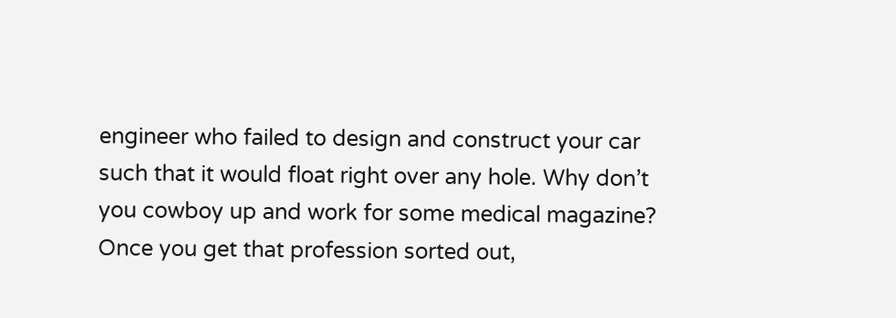engineer who failed to design and construct your car such that it would float right over any hole. Why don’t you cowboy up and work for some medical magazine? Once you get that profession sorted out,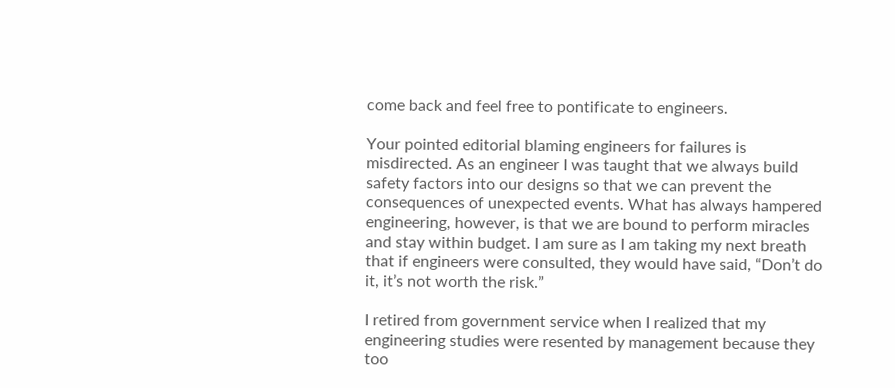come back and feel free to pontificate to engineers.

Your pointed editorial blaming engineers for failures is misdirected. As an engineer I was taught that we always build safety factors into our designs so that we can prevent the consequences of unexpected events. What has always hampered engineering, however, is that we are bound to perform miracles and stay within budget. I am sure as I am taking my next breath that if engineers were consulted, they would have said, “Don’t do it, it’s not worth the risk.”

I retired from government service when I realized that my engineering studies were resented by management because they too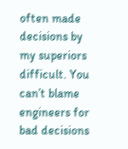often made decisions by my superiors difficult. You can’t blame engineers for bad decisions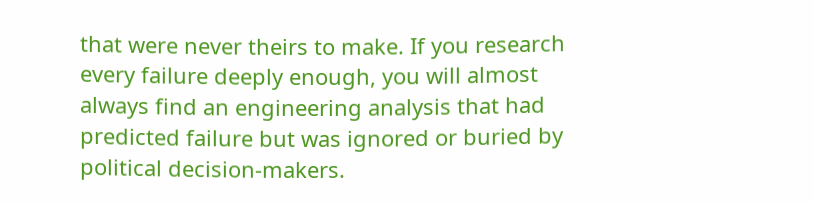that were never theirs to make. If you research every failure deeply enough, you will almost always find an engineering analysis that had predicted failure but was ignored or buried by political decision-makers.